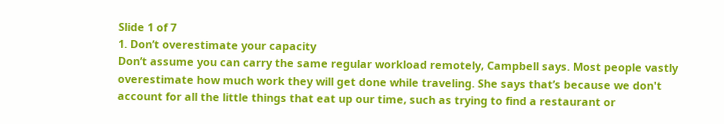Slide 1 of 7
1. Don’t overestimate your capacity
Don’t assume you can carry the same regular workload remotely, Campbell says. Most people vastly overestimate how much work they will get done while traveling. She says that’s because we don't account for all the little things that eat up our time, such as trying to find a restaurant or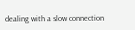dealing with a slow connection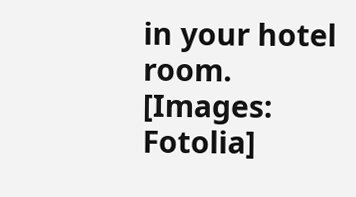in your hotel room. [Images: Fotolia]